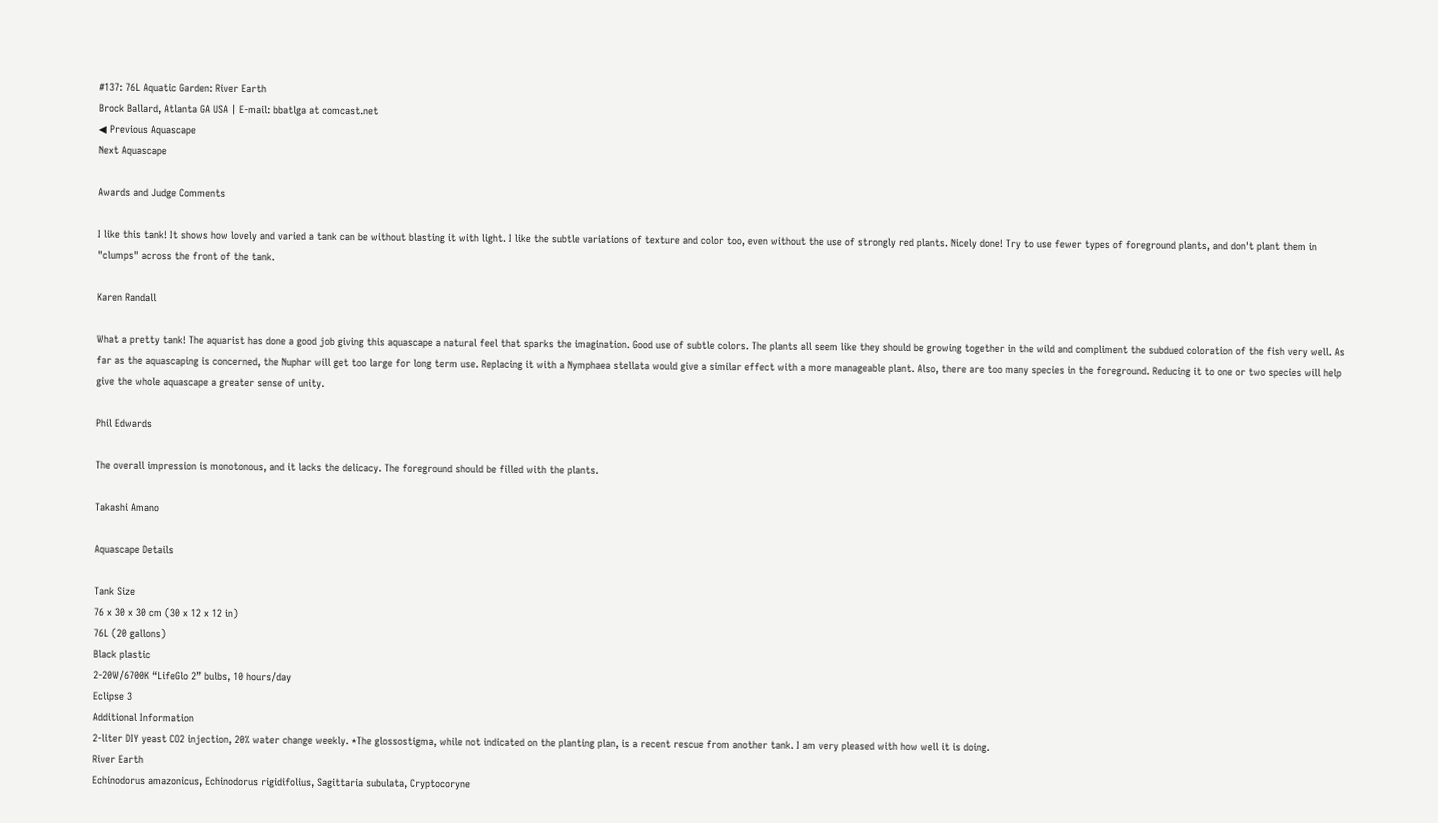#137: 76L Aquatic Garden: River Earth
Brock Ballard, Atlanta GA USA | E-mail: bbatlga at comcast.net
◀ Previous Aquascape
Next Aquascape

Awards and Judge Comments

I like this tank! It shows how lovely and varied a tank can be without blasting it with light. I like the subtle variations of texture and color too, even without the use of strongly red plants. Nicely done! Try to use fewer types of foreground plants, and don't plant them in "clumps" across the front of the tank.

Karen Randall

What a pretty tank! The aquarist has done a good job giving this aquascape a natural feel that sparks the imagination. Good use of subtle colors. The plants all seem like they should be growing together in the wild and compliment the subdued coloration of the fish very well. As far as the aquascaping is concerned, the Nuphar will get too large for long term use. Replacing it with a Nymphaea stellata would give a similar effect with a more manageable plant. Also, there are too many species in the foreground. Reducing it to one or two species will help give the whole aquascape a greater sense of unity.

Phil Edwards

The overall impression is monotonous, and it lacks the delicacy. The foreground should be filled with the plants.

Takashi Amano

Aquascape Details

Tank Size
76 x 30 x 30 cm (30 x 12 x 12 in)
76L (20 gallons)
Black plastic
2-20W/6700K “LifeGlo 2” bulbs, 10 hours/day
Eclipse 3
Additional Information
2-liter DIY yeast CO2 injection, 20% water change weekly. *The glossostigma, while not indicated on the planting plan, is a recent rescue from another tank. I am very pleased with how well it is doing.
River Earth
Echinodorus amazonicus, Echinodorus rigidifolius, Sagittaria subulata, Cryptocoryne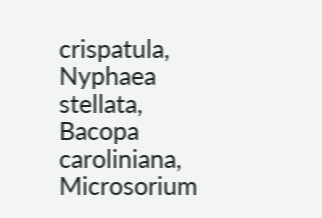crispatula, Nyphaea stellata, Bacopa caroliniana, Microsorium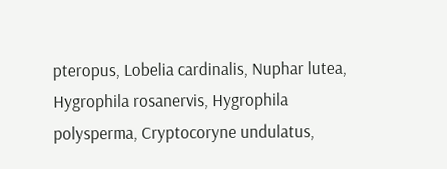pteropus, Lobelia cardinalis, Nuphar lutea, Hygrophila rosanervis, Hygrophila polysperma, Cryptocoryne undulatus,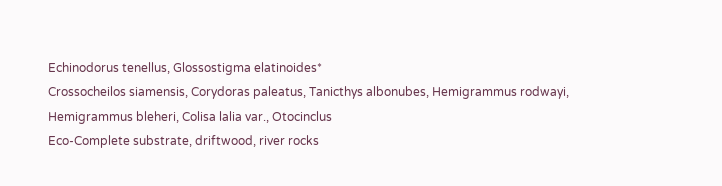Echinodorus tenellus, Glossostigma elatinoides*
Crossocheilos siamensis, Corydoras paleatus, Tanicthys albonubes, Hemigrammus rodwayi, Hemigrammus bleheri, Colisa lalia var., Otocinclus
Eco-Complete substrate, driftwood, river rocks